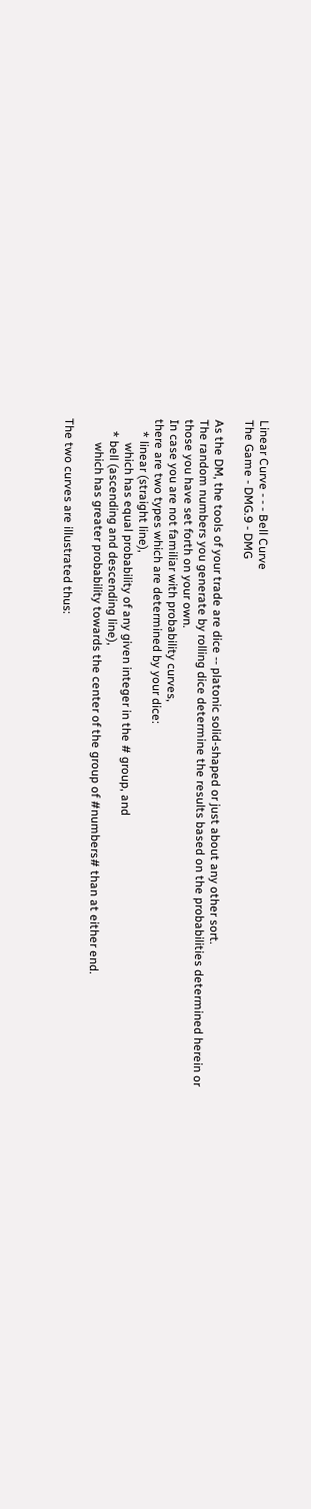Linear Curve - - - Bell Curve
The Game - DMG.9 - DMG

As the DM, the tools of your trade are dice -- platonic solid-shaped or just about any other sort.
The random numbers you generate by rolling dice determine the results based on the probabilities determined herein or
those you have set forth on your own.
In case you are not familiar with probability curves,
there are two types which are determined by your dice:
    * linear (straight line),
        which has equal probability of any given integer in the # group, and
    * bell (ascending and descending line),
        which has greater probability towards the center of the group of #numbers# than at either end.

The two curves are illustrated thus: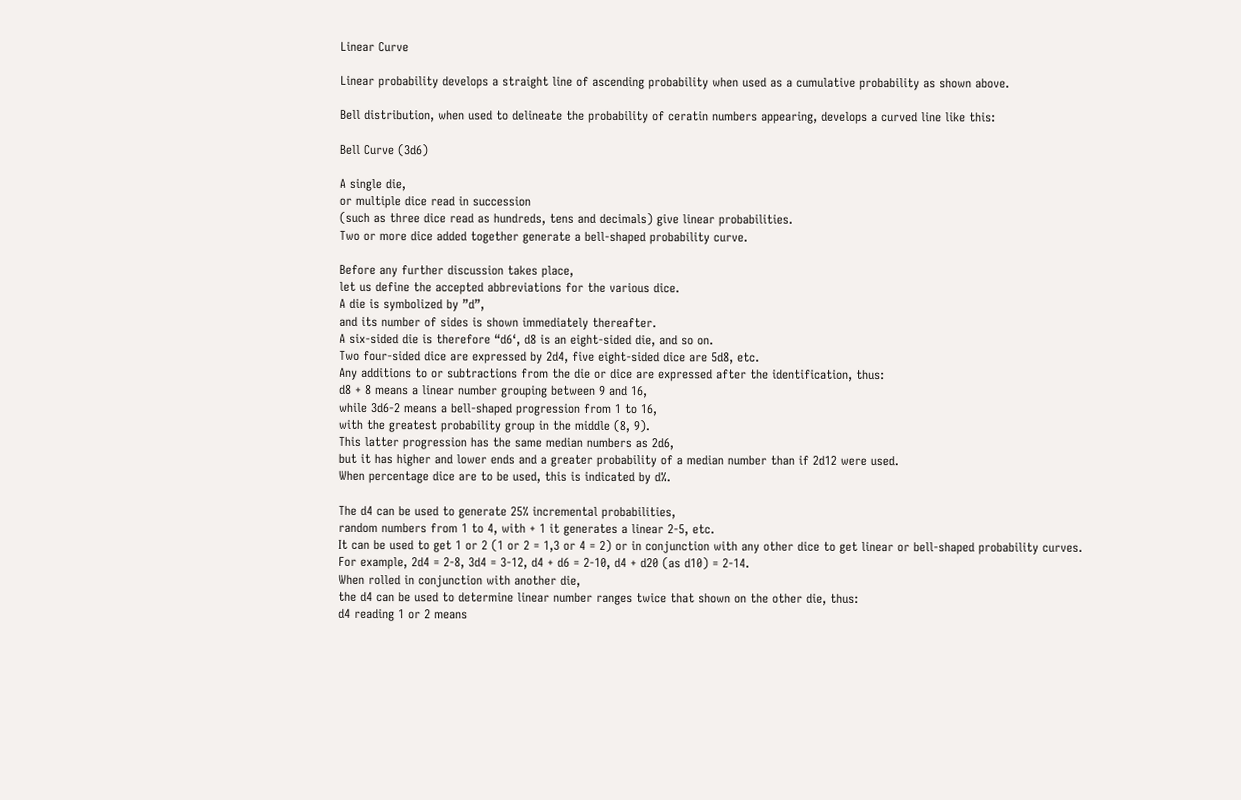Linear Curve

Linear probability develops a straight line of ascending probability when used as a cumulative probability as shown above.

Bell distribution, when used to delineate the probability of ceratin numbers appearing, develops a curved line like this:

Bell Curve (3d6)

A single die,
or multiple dice read in succession
(such as three dice read as hundreds, tens and decimals) give linear probabilities.
Two or more dice added together generate a bell-shaped probability curve.

Before any further discussion takes place,
let us define the accepted abbreviations for the various dice.
A die is symbolized by ”d”,
and its number of sides is shown immediately thereafter.
A six-sided die is therefore “d6‘, d8 is an eight-sided die, and so on.
Two four-sided dice are expressed by 2d4, five eight-sided dice are 5d8, etc.
Any additions to or subtractions from the die or dice are expressed after the identification, thus:
d8 + 8 means a linear number grouping between 9 and 16,
while 3d6-2 means a bell-shaped progression from 1 to 16,
with the greatest probability group in the middle (8, 9).
This latter progression has the same median numbers as 2d6,
but it has higher and lower ends and a greater probability of a median number than if 2d12 were used.
When percentage dice are to be used, this is indicated by d%.

The d4 can be used to generate 25% incremental probabilities,
random numbers from 1 to 4, with + 1 it generates a linear 2-5, etc.
It can be used to get 1 or 2 (1 or 2 = 1,3 or 4 = 2) or in conjunction with any other dice to get linear or bell-shaped probability curves.
For example, 2d4 = 2-8, 3d4 = 3-12, d4 + d6 = 2-10, d4 + d20 (as d10) = 2-14.
When rolled in conjunction with another die,
the d4 can be used to determine linear number ranges twice that shown on the other die, thus:
d4 reading 1 or 2 means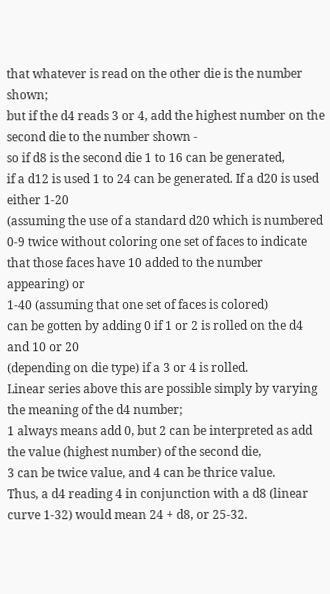that whatever is read on the other die is the number shown;
but if the d4 reads 3 or 4, add the highest number on the second die to the number shown -
so if d8 is the second die 1 to 16 can be generated,
if a d12 is used 1 to 24 can be generated. If a d20 is used either 1-20
(assuming the use of a standard d20 which is numbered 0-9 twice without coloring one set of faces to indicate that those faces have 10 added to the number appearing) or
1-40 (assuming that one set of faces is colored)
can be gotten by adding 0 if 1 or 2 is rolled on the d4 and 10 or 20
(depending on die type) if a 3 or 4 is rolled.
Linear series above this are possible simply by varying the meaning of the d4 number;
1 always means add 0, but 2 can be interpreted as add the value (highest number) of the second die,
3 can be twice value, and 4 can be thrice value.
Thus, a d4 reading 4 in conjunction with a d8 (linear curve 1-32) would mean 24 + d8, or 25-32.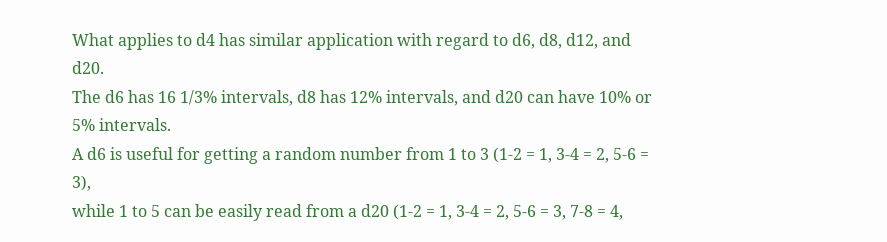What applies to d4 has similar application with regard to d6, d8, d12, and d20.
The d6 has 16 1/3% intervals, d8 has 12% intervals, and d20 can have 10% or 5% intervals.
A d6 is useful for getting a random number from 1 to 3 (1-2 = 1, 3-4 = 2, 5-6 = 3),
while 1 to 5 can be easily read from a d20 (1-2 = 1, 3-4 = 2, 5-6 = 3, 7-8 = 4,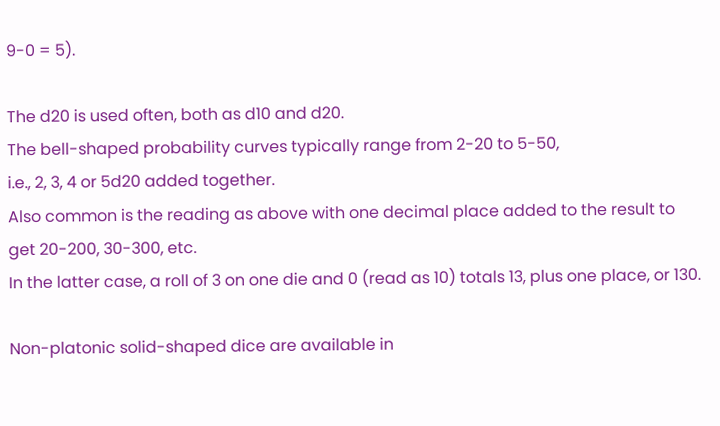9-0 = 5).

The d20 is used often, both as d10 and d20.
The bell-shaped probability curves typically range from 2-20 to 5-50,
i.e., 2, 3, 4 or 5d20 added together.
Also common is the reading as above with one decimal place added to the result to get 20-200, 30-300, etc.
In the latter case, a roll of 3 on one die and 0 (read as 10) totals 13, plus one place, or 130.

Non-platonic solid-shaped dice are available in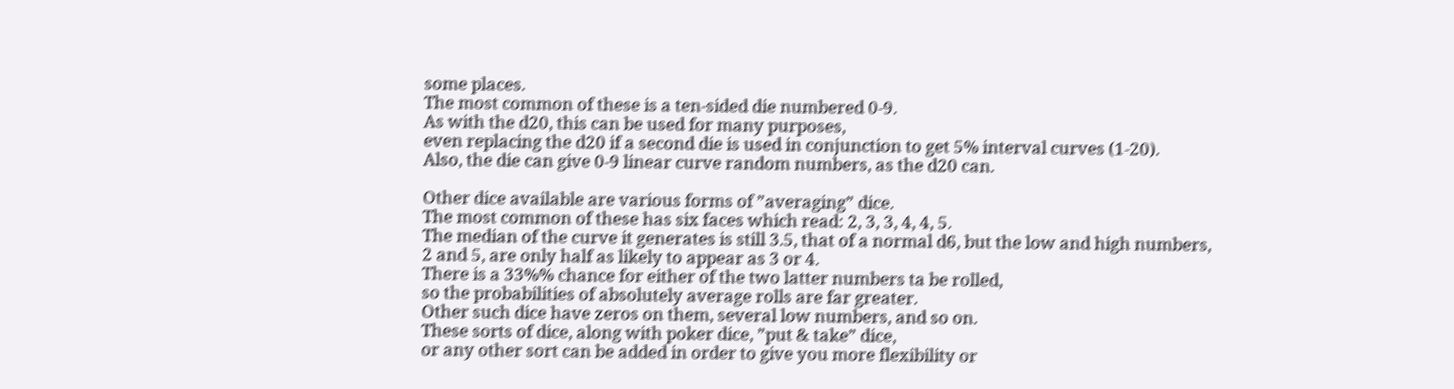some places.
The most common of these is a ten-sided die numbered 0-9.
As with the d20, this can be used for many purposes,
even replacing the d20 if a second die is used in conjunction to get 5% interval curves (1-20).
Also, the die can give 0-9 linear curve random numbers, as the d20 can.

Other dice available are various forms of ”averaging” dice.
The most common of these has six faces which read: 2, 3, 3, 4, 4, 5.
The median of the curve it generates is still 3.5, that of a normal d6, but the low and high numbers,
2 and 5, are only half as likely to appear as 3 or 4.
There is a 33%% chance for either of the two latter numbers ta be rolled,
so the probabilities of absolutely average rolls are far greater.
Other such dice have zeros on them, several low numbers, and so on.
These sorts of dice, along with poker dice, ”put & take” dice,
or any other sort can be added in order to give you more flexibility or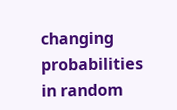changing probabilities in random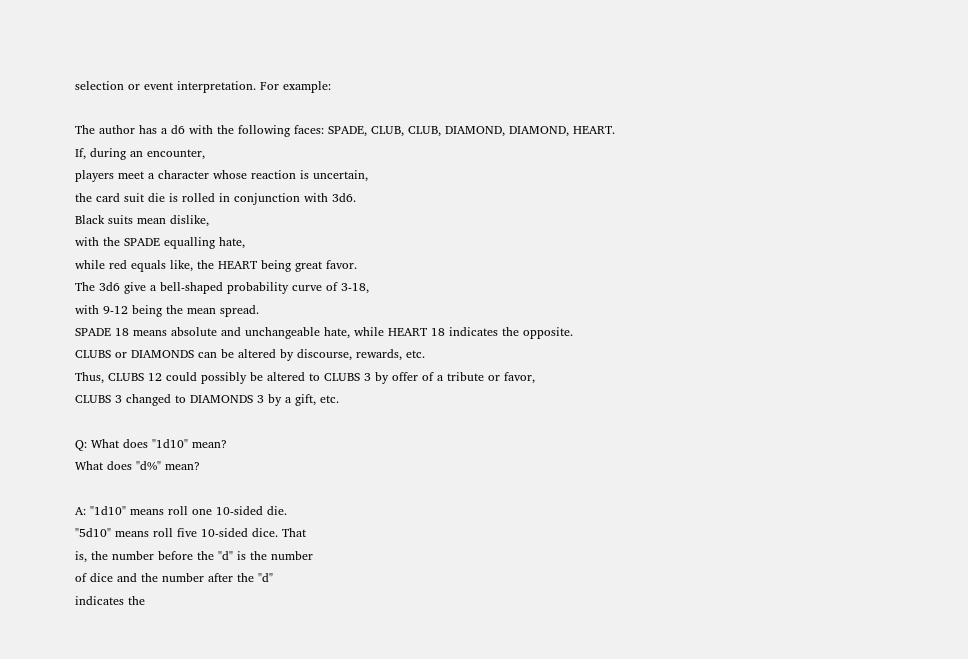selection or event interpretation. For example:

The author has a d6 with the following faces: SPADE, CLUB, CLUB, DIAMOND, DIAMOND, HEART.
If, during an encounter,
players meet a character whose reaction is uncertain,
the card suit die is rolled in conjunction with 3d6.
Black suits mean dislike,
with the SPADE equalling hate,
while red equals like, the HEART being great favor.
The 3d6 give a bell-shaped probability curve of 3-18,
with 9-12 being the mean spread.
SPADE 18 means absolute and unchangeable hate, while HEART 18 indicates the opposite.
CLUBS or DIAMONDS can be altered by discourse, rewards, etc.
Thus, CLUBS 12 could possibly be altered to CLUBS 3 by offer of a tribute or favor,
CLUBS 3 changed to DIAMONDS 3 by a gift, etc.

Q: What does "1d10" mean?
What does "d%" mean?

A: "1d10" means roll one 10-sided die.
"5d10" means roll five 10-sided dice. That
is, the number before the "d" is the number
of dice and the number after the "d"
indicates the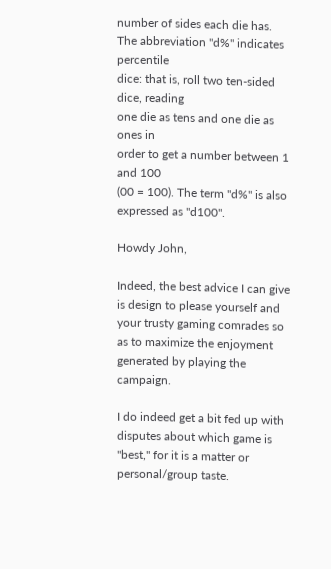number of sides each die has.
The abbreviation "d%" indicates percentile
dice: that is, roll two ten-sided dice, reading
one die as tens and one die as ones in
order to get a number between 1 and 100
(00 = 100). The term "d%" is also
expressed as "d100".

Howdy John,

Indeed, the best advice I can give is design to please yourself and your trusty gaming comrades so as to maximize the enjoyment generated by playing the campaign.

I do indeed get a bit fed up with disputes about which game is "best," for it is a matter or personal/group taste.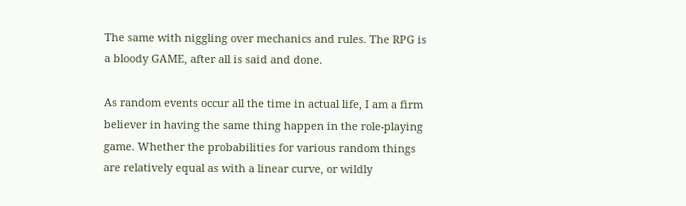The same with niggling over mechanics and rules. The RPG is a bloody GAME, after all is said and done.

As random events occur all the time in actual life, I am a firm believer in having the same thing happen in the role-playing game. Whether the probabilities for various random things are relatively equal as with a linear curve, or wildly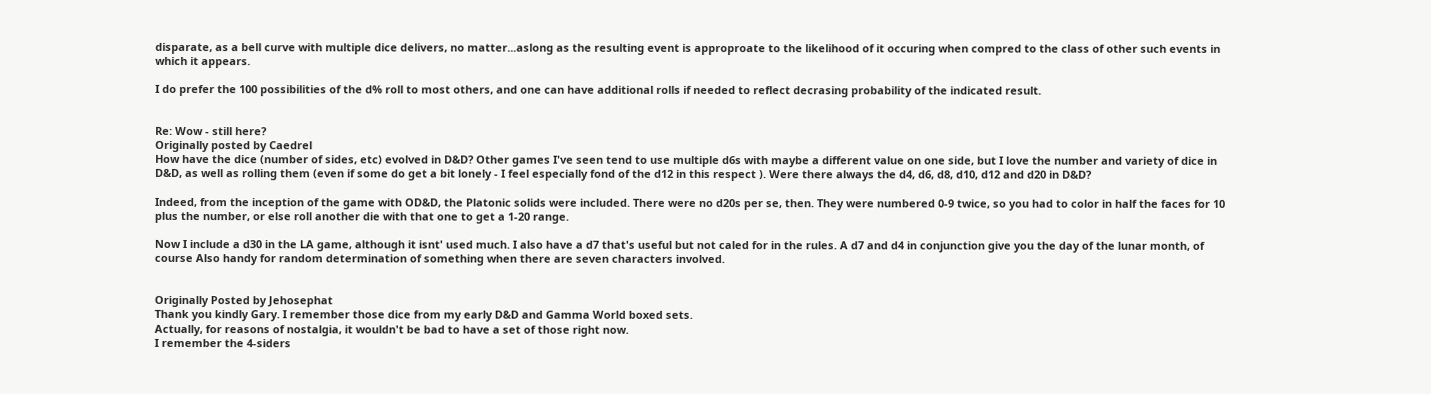disparate, as a bell curve with multiple dice delivers, no matter...aslong as the resulting event is approproate to the likelihood of it occuring when compred to the class of other such events in which it appears.

I do prefer the 100 possibilities of the d% roll to most others, and one can have additional rolls if needed to reflect decrasing probability of the indicated result.


Re: Wow - still here?
Originally posted by Caedrel
How have the dice (number of sides, etc) evolved in D&D? Other games I've seen tend to use multiple d6s with maybe a different value on one side, but I love the number and variety of dice in D&D, as well as rolling them (even if some do get a bit lonely - I feel especially fond of the d12 in this respect ). Were there always the d4, d6, d8, d10, d12 and d20 in D&D?

Indeed, from the inception of the game with OD&D, the Platonic solids were included. There were no d20s per se, then. They were numbered 0-9 twice, so you had to color in half the faces for 10 plus the number, or else roll another die with that one to get a 1-20 range.

Now I include a d30 in the LA game, although it isnt' used much. I also have a d7 that's useful but not caled for in the rules. A d7 and d4 in conjunction give you the day of the lunar month, of course Also handy for random determination of something when there are seven characters involved.


Originally Posted by Jehosephat
Thank you kindly Gary. I remember those dice from my early D&D and Gamma World boxed sets.
Actually, for reasons of nostalgia, it wouldn't be bad to have a set of those right now.
I remember the 4-siders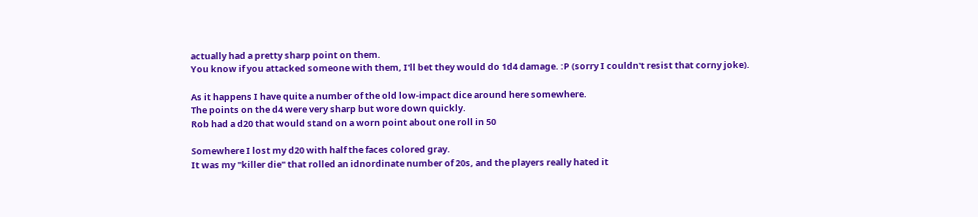actually had a pretty sharp point on them.
You know if you attacked someone with them, I'll bet they would do 1d4 damage. :P (sorry I couldn't resist that corny joke).

As it happens I have quite a number of the old low-impact dice around here somewhere.
The points on the d4 were very sharp but wore down quickly.
Rob had a d20 that would stand on a worn point about one roll in 50

Somewhere I lost my d20 with half the faces colored gray.
It was my "killer die" that rolled an idnordinate number of 20s, and the players really hated it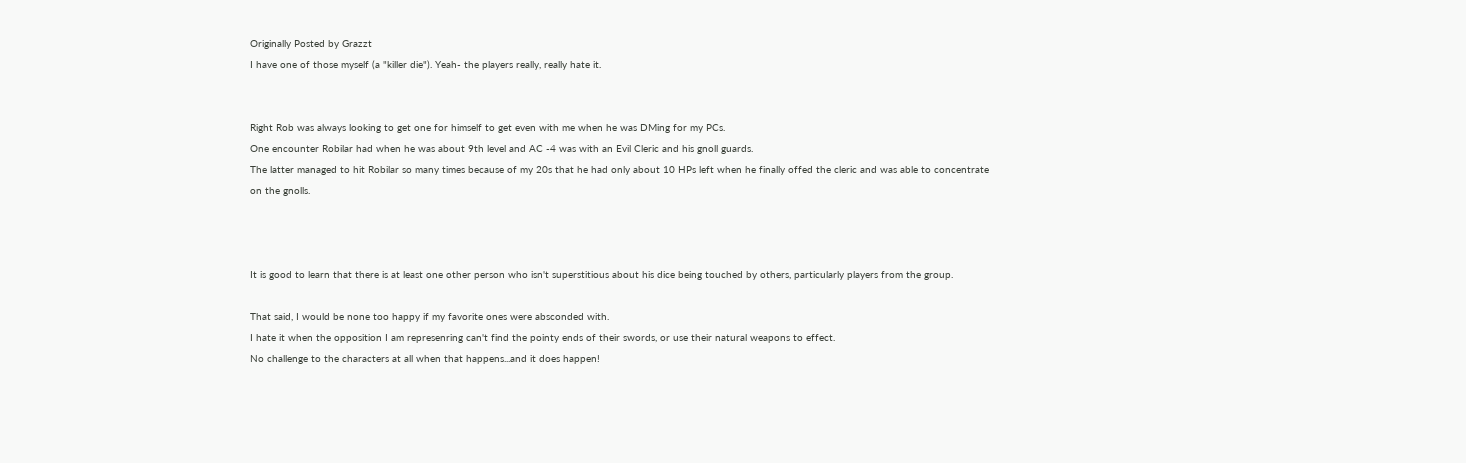Originally Posted by Grazzt
I have one of those myself (a "killer die"). Yeah- the players really, really hate it.


Right Rob was always looking to get one for himself to get even with me when he was DMing for my PCs.
One encounter Robilar had when he was about 9th level and AC -4 was with an Evil Cleric and his gnoll guards.
The latter managed to hit Robilar so many times because of my 20s that he had only about 10 HPs left when he finally offed the cleric and was able to concentrate on the gnolls.



It is good to learn that there is at least one other person who isn't superstitious about his dice being touched by others, particularly players from the group.

That said, I would be none too happy if my favorite ones were absconded with.
I hate it when the opposition I am represenring can't find the pointy ends of their swords, or use their natural weapons to effect.
No challenge to the characters at all when that happens...and it does happen!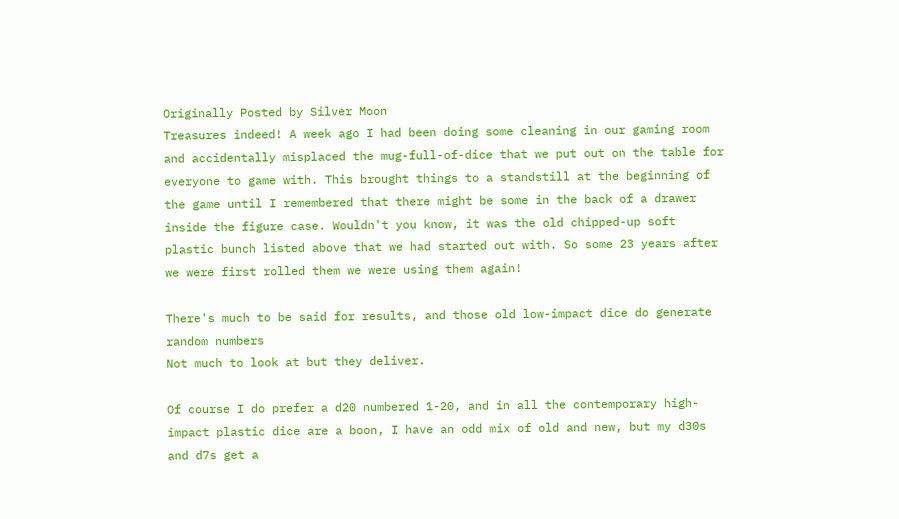Originally Posted by Silver Moon
Treasures indeed! A week ago I had been doing some cleaning in our gaming room and accidentally misplaced the mug-full-of-dice that we put out on the table for everyone to game with. This brought things to a standstill at the beginning of the game until I remembered that there might be some in the back of a drawer inside the figure case. Wouldn't you know, it was the old chipped-up soft plastic bunch listed above that we had started out with. So some 23 years after we were first rolled them we were using them again!

There's much to be said for results, and those old low-impact dice do generate random numbers
Not much to look at but they deliver.

Of course I do prefer a d20 numbered 1-20, and in all the contemporary high-impact plastic dice are a boon, I have an odd mix of old and new, but my d30s and d7s get a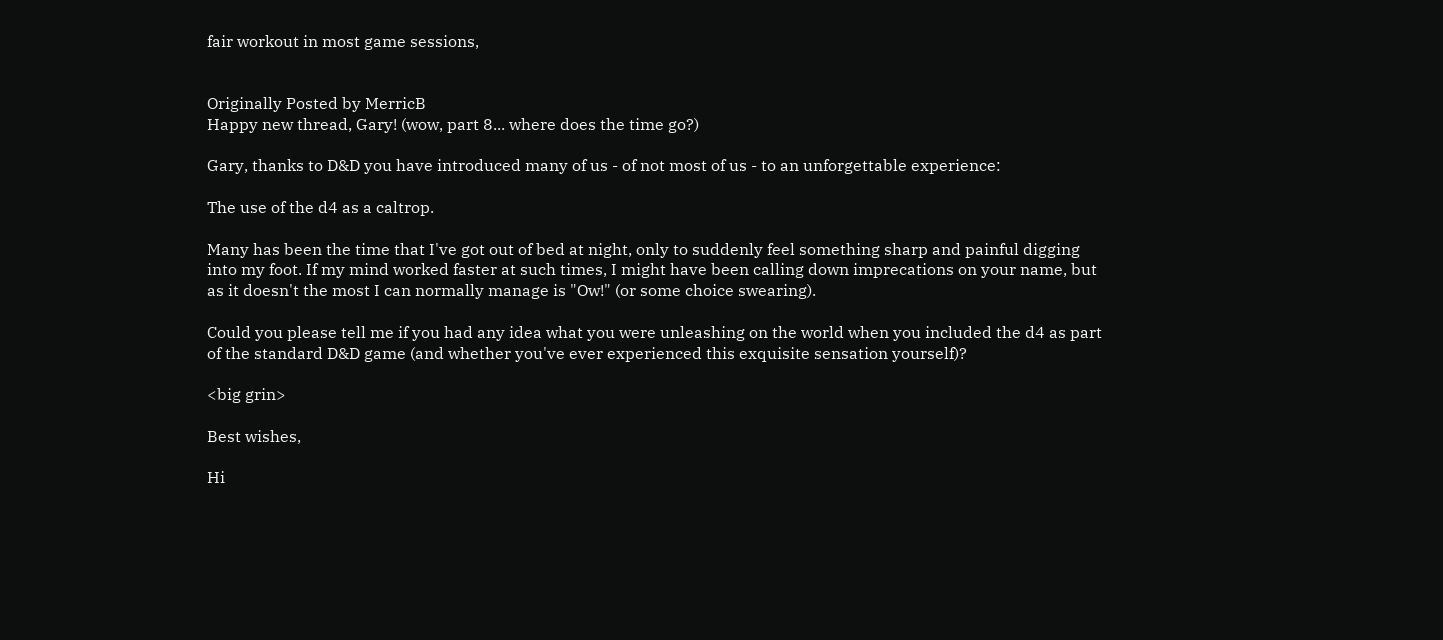fair workout in most game sessions,


Originally Posted by MerricB
Happy new thread, Gary! (wow, part 8... where does the time go?)

Gary, thanks to D&D you have introduced many of us - of not most of us - to an unforgettable experience:

The use of the d4 as a caltrop.

Many has been the time that I've got out of bed at night, only to suddenly feel something sharp and painful digging into my foot. If my mind worked faster at such times, I might have been calling down imprecations on your name, but as it doesn't the most I can normally manage is "Ow!" (or some choice swearing).

Could you please tell me if you had any idea what you were unleashing on the world when you included the d4 as part of the standard D&D game (and whether you've ever experienced this exquisite sensation yourself)?

<big grin>

Best wishes,

Hi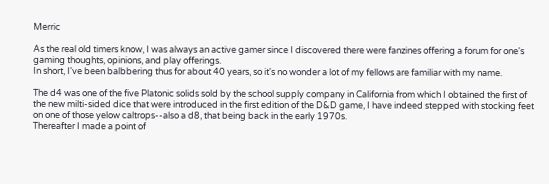Merric

As the real old timers know, I was always an active gamer since I discovered there were fanzines offering a forum for one's gaming thoughts, opinions, and play offerings.
In short, I've been balbbering thus for about 40 years, so it's no wonder a lot of my fellows are familiar with my name.

The d4 was one of the five Platonic solids sold by the school supply company in California from which I obtained the first of the new milti-sided dice that were introduced in the first edition of the D&D game, I have indeed stepped with stocking feet on one of those yelow caltrops--also a d8, that being back in the early 1970s.
Thereafter I made a point of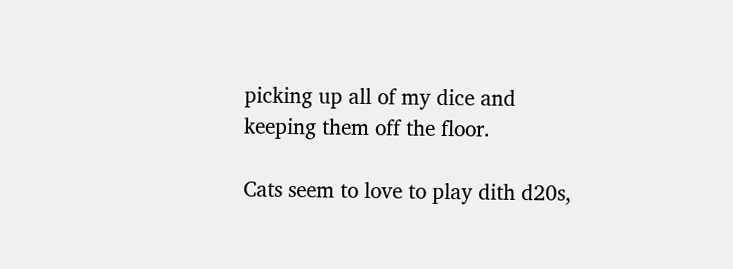picking up all of my dice and keeping them off the floor.

Cats seem to love to play dith d20s,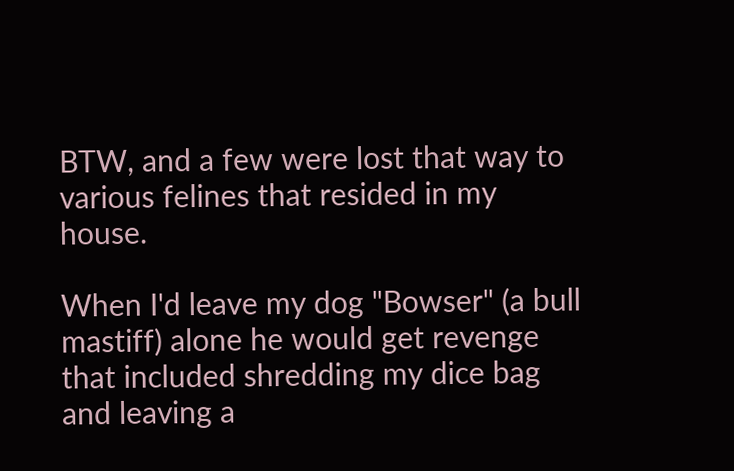BTW, and a few were lost that way to various felines that resided in my house.

When I'd leave my dog "Bowser" (a bull mastiff) alone he would get revenge that included shredding my dice bag and leaving a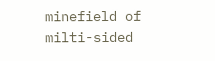minefield of milti-sided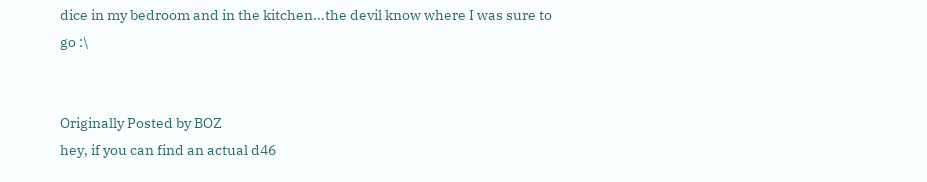dice in my bedroom and in the kitchen...the devil know where I was sure to go :\


Originally Posted by BOZ
hey, if you can find an actual d46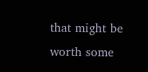that might be worth some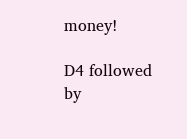money!

D4 followed by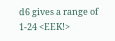d6 gives a range of 1-24 <EEK!>